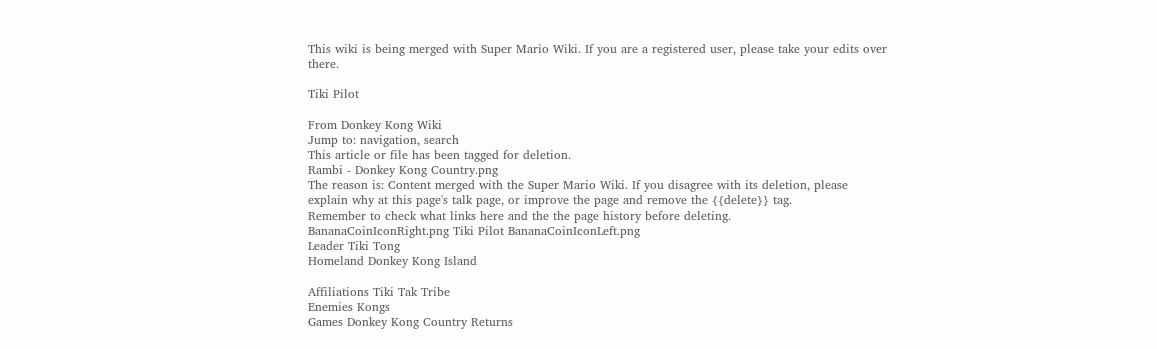This wiki is being merged with Super Mario Wiki. If you are a registered user, please take your edits over there.

Tiki Pilot

From Donkey Kong Wiki
Jump to: navigation, search
This article or file has been tagged for deletion.
Rambi - Donkey Kong Country.png
The reason is: Content merged with the Super Mario Wiki. If you disagree with its deletion, please explain why at this page's talk page, or improve the page and remove the {{delete}} tag.
Remember to check what links here and the the page history before deleting.
BananaCoinIconRight.png Tiki Pilot BananaCoinIconLeft.png
Leader Tiki Tong
Homeland Donkey Kong Island

Affiliations Tiki Tak Tribe
Enemies Kongs
Games Donkey Kong Country Returns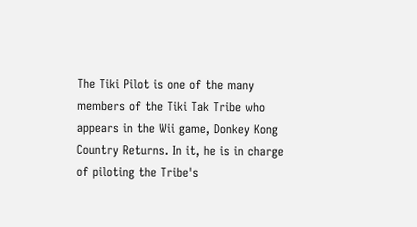The Tiki Pilot is one of the many members of the Tiki Tak Tribe who appears in the Wii game, Donkey Kong Country Returns. In it, he is in charge of piloting the Tribe's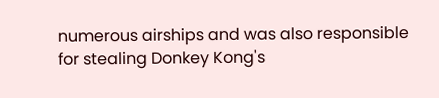numerous airships and was also responsible for stealing Donkey Kong's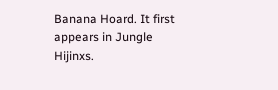Banana Hoard. It first appears in Jungle Hijinxs.